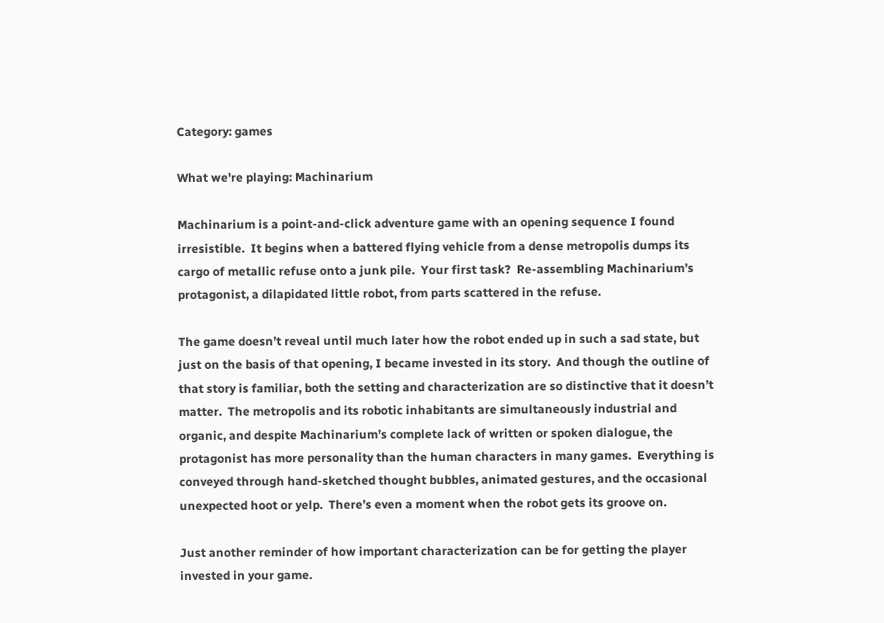Category: games

What we're playing: Machinarium

Machinarium is a point-and-click adventure game with an opening sequence I found irresistible.  It begins when a battered flying vehicle from a dense metropolis dumps its cargo of metallic refuse onto a junk pile.  Your first task?  Re-assembling Machinarium’s protagonist, a dilapidated little robot, from parts scattered in the refuse.

The game doesn’t reveal until much later how the robot ended up in such a sad state, but just on the basis of that opening, I became invested in its story.  And though the outline of that story is familiar, both the setting and characterization are so distinctive that it doesn’t matter.  The metropolis and its robotic inhabitants are simultaneously industrial and organic, and despite Machinarium’s complete lack of written or spoken dialogue, the protagonist has more personality than the human characters in many games.  Everything is conveyed through hand-sketched thought bubbles, animated gestures, and the occasional unexpected hoot or yelp.  There’s even a moment when the robot gets its groove on.

Just another reminder of how important characterization can be for getting the player invested in your game.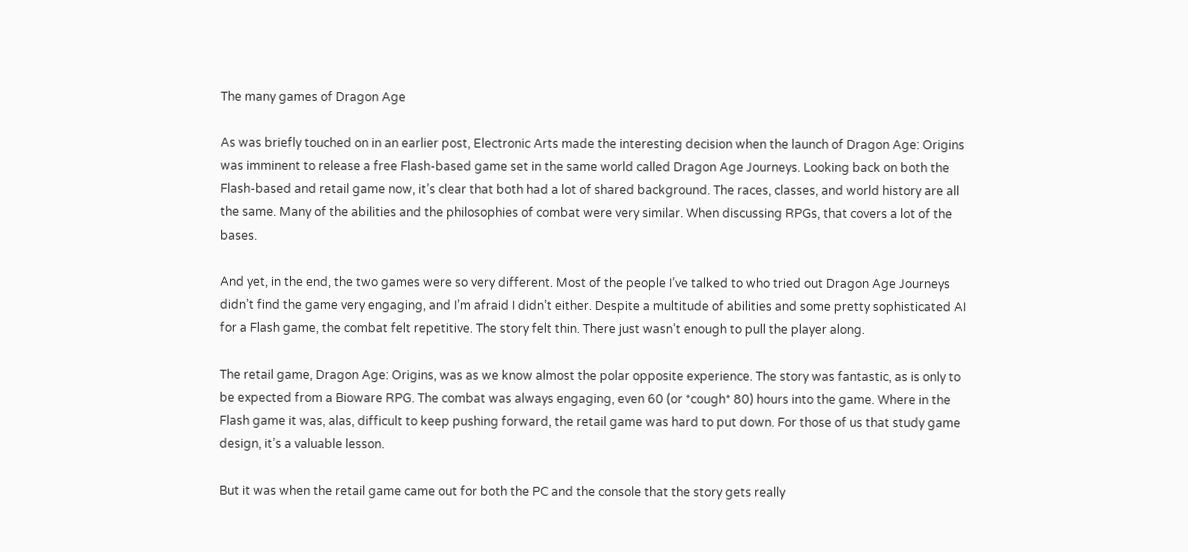The many games of Dragon Age

As was briefly touched on in an earlier post, Electronic Arts made the interesting decision when the launch of Dragon Age: Origins was imminent to release a free Flash-based game set in the same world called Dragon Age Journeys. Looking back on both the Flash-based and retail game now, it’s clear that both had a lot of shared background. The races, classes, and world history are all the same. Many of the abilities and the philosophies of combat were very similar. When discussing RPGs, that covers a lot of the bases.

And yet, in the end, the two games were so very different. Most of the people I’ve talked to who tried out Dragon Age Journeys didn’t find the game very engaging, and I’m afraid I didn’t either. Despite a multitude of abilities and some pretty sophisticated AI for a Flash game, the combat felt repetitive. The story felt thin. There just wasn’t enough to pull the player along.

The retail game, Dragon Age: Origins, was as we know almost the polar opposite experience. The story was fantastic, as is only to be expected from a Bioware RPG. The combat was always engaging, even 60 (or *cough* 80) hours into the game. Where in the Flash game it was, alas, difficult to keep pushing forward, the retail game was hard to put down. For those of us that study game design, it’s a valuable lesson.

But it was when the retail game came out for both the PC and the console that the story gets really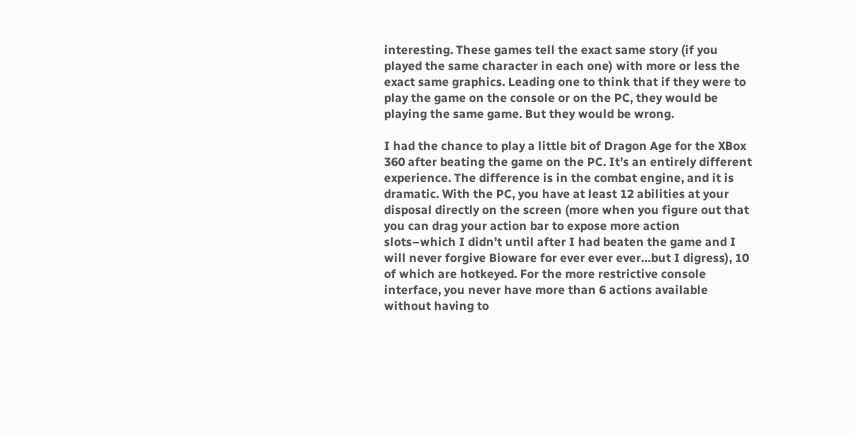interesting. These games tell the exact same story (if you played the same character in each one) with more or less the exact same graphics. Leading one to think that if they were to play the game on the console or on the PC, they would be playing the same game. But they would be wrong.

I had the chance to play a little bit of Dragon Age for the XBox 360 after beating the game on the PC. It’s an entirely different experience. The difference is in the combat engine, and it is dramatic. With the PC, you have at least 12 abilities at your disposal directly on the screen (more when you figure out that you can drag your action bar to expose more action slots–which I didn’t until after I had beaten the game and I will never forgive Bioware for ever ever ever…but I digress), 10 of which are hotkeyed. For the more restrictive console interface, you never have more than 6 actions available without having to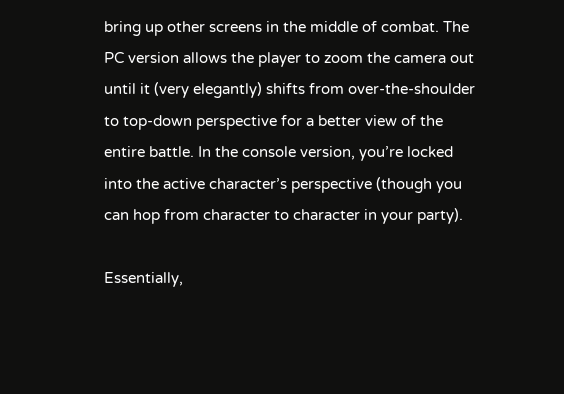bring up other screens in the middle of combat. The PC version allows the player to zoom the camera out until it (very elegantly) shifts from over-the-shoulder to top-down perspective for a better view of the entire battle. In the console version, you’re locked into the active character’s perspective (though you can hop from character to character in your party).

Essentially,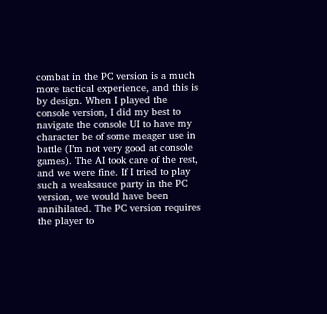combat in the PC version is a much more tactical experience, and this is by design. When I played the console version, I did my best to navigate the console UI to have my character be of some meager use in battle (I’m not very good at console games). The AI took care of the rest, and we were fine. If I tried to play such a weaksauce party in the PC version, we would have been annihilated. The PC version requires the player to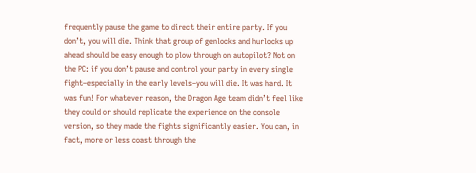frequently pause the game to direct their entire party. If you don’t, you will die. Think that group of genlocks and hurlocks up ahead should be easy enough to plow through on autopilot? Not on the PC: if you don’t pause and control your party in every single fight–especially in the early levels–you will die. It was hard. It was fun! For whatever reason, the Dragon Age team didn’t feel like they could or should replicate the experience on the console version, so they made the fights significantly easier. You can, in fact, more or less coast through the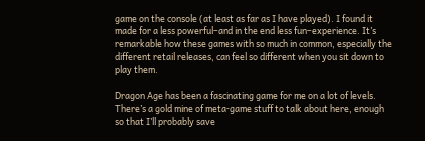game on the console (at least as far as I have played). I found it made for a less powerful–and in the end less fun–experience. It’s remarkable how these games with so much in common, especially the different retail releases, can feel so different when you sit down to play them.

Dragon Age has been a fascinating game for me on a lot of levels.  There’s a gold mine of meta-game stuff to talk about here, enough so that I’ll probably save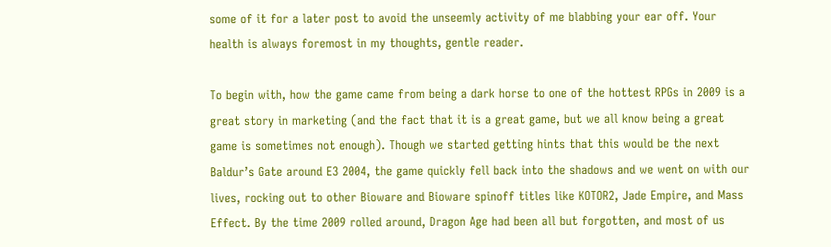some of it for a later post to avoid the unseemly activity of me blabbing your ear off. Your health is always foremost in my thoughts, gentle reader.

To begin with, how the game came from being a dark horse to one of the hottest RPGs in 2009 is a great story in marketing (and the fact that it is a great game, but we all know being a great game is sometimes not enough). Though we started getting hints that this would be the next Baldur’s Gate around E3 2004, the game quickly fell back into the shadows and we went on with our lives, rocking out to other Bioware and Bioware spinoff titles like KOTOR2, Jade Empire, and Mass Effect. By the time 2009 rolled around, Dragon Age had been all but forgotten, and most of us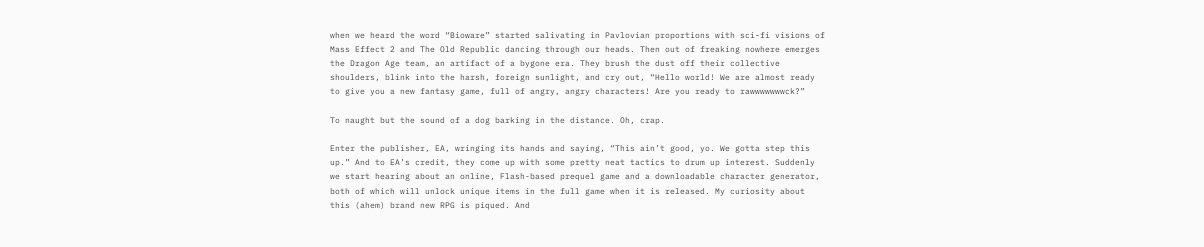when we heard the word “Bioware” started salivating in Pavlovian proportions with sci-fi visions of Mass Effect 2 and The Old Republic dancing through our heads. Then out of freaking nowhere emerges the Dragon Age team, an artifact of a bygone era. They brush the dust off their collective shoulders, blink into the harsh, foreign sunlight, and cry out, “Hello world! We are almost ready to give you a new fantasy game, full of angry, angry characters! Are you ready to rawwwwwwwck?”

To naught but the sound of a dog barking in the distance. Oh, crap.

Enter the publisher, EA, wringing its hands and saying, “This ain’t good, yo. We gotta step this up.” And to EA’s credit, they come up with some pretty neat tactics to drum up interest. Suddenly we start hearing about an online, Flash-based prequel game and a downloadable character generator, both of which will unlock unique items in the full game when it is released. My curiosity about this (ahem) brand new RPG is piqued. And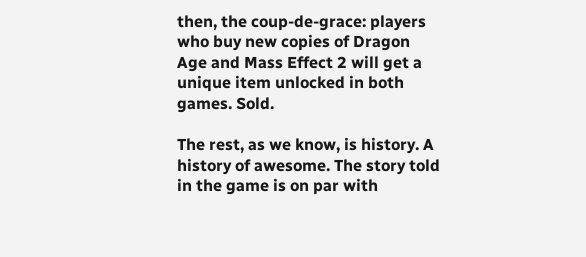then, the coup-de-grace: players who buy new copies of Dragon Age and Mass Effect 2 will get a unique item unlocked in both games. Sold.

The rest, as we know, is history. A history of awesome. The story told in the game is on par with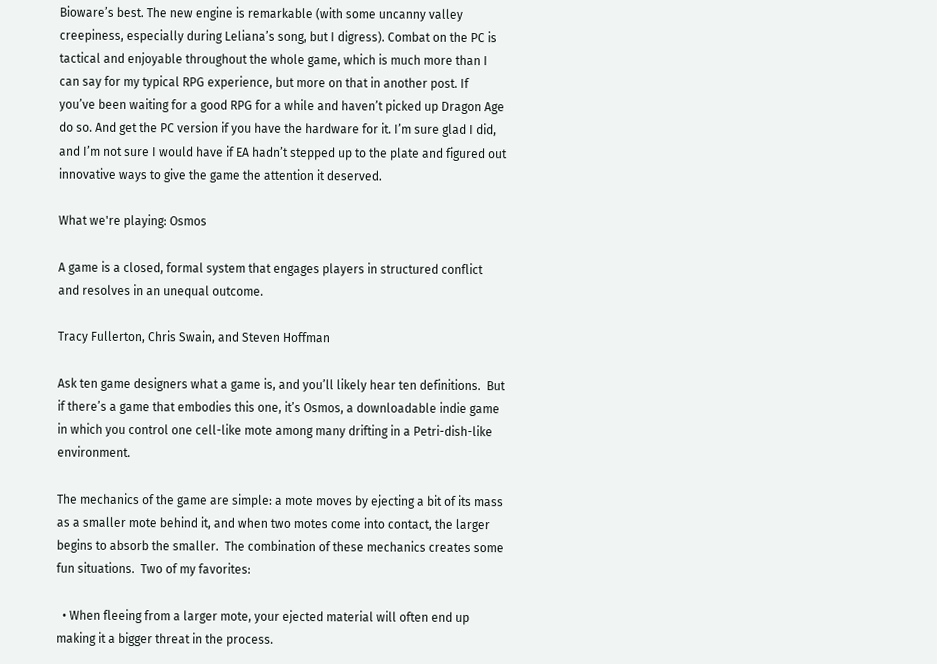Bioware’s best. The new engine is remarkable (with some uncanny valley creepiness, especially during Leliana’s song, but I digress). Combat on the PC is tactical and enjoyable throughout the whole game, which is much more than I can say for my typical RPG experience, but more on that in another post. If you’ve been waiting for a good RPG for a while and haven’t picked up Dragon Age do so. And get the PC version if you have the hardware for it. I’m sure glad I did, and I’m not sure I would have if EA hadn’t stepped up to the plate and figured out innovative ways to give the game the attention it deserved.

What we're playing: Osmos

A game is a closed, formal system that engages players in structured conflict and resolves in an unequal outcome.

Tracy Fullerton, Chris Swain, and Steven Hoffman

Ask ten game designers what a game is, and you’ll likely hear ten definitions.  But if there’s a game that embodies this one, it’s Osmos, a downloadable indie game in which you control one cell-like mote among many drifting in a Petri-dish-like environment.

The mechanics of the game are simple: a mote moves by ejecting a bit of its mass as a smaller mote behind it, and when two motes come into contact, the larger begins to absorb the smaller.  The combination of these mechanics creates some fun situations.  Two of my favorites:

  • When fleeing from a larger mote, your ejected material will often end up making it a bigger threat in the process.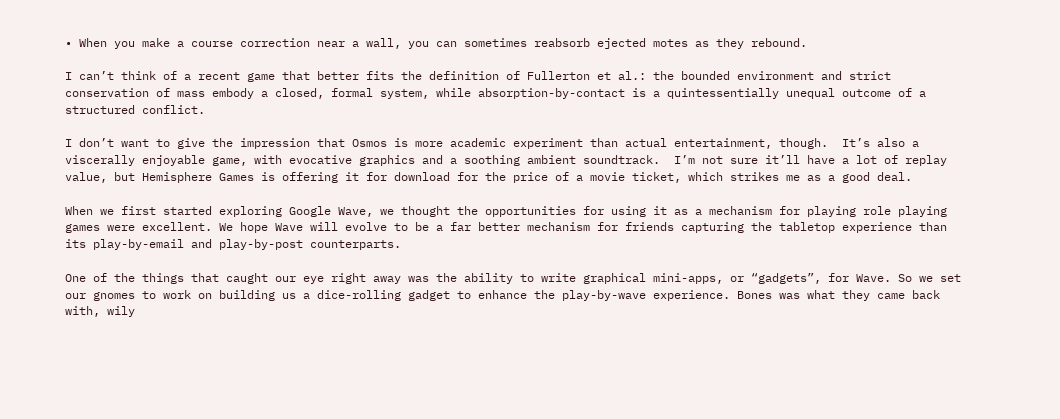• When you make a course correction near a wall, you can sometimes reabsorb ejected motes as they rebound.

I can’t think of a recent game that better fits the definition of Fullerton et al.: the bounded environment and strict conservation of mass embody a closed, formal system, while absorption-by-contact is a quintessentially unequal outcome of a structured conflict.

I don’t want to give the impression that Osmos is more academic experiment than actual entertainment, though.  It’s also a viscerally enjoyable game, with evocative graphics and a soothing ambient soundtrack.  I’m not sure it’ll have a lot of replay value, but Hemisphere Games is offering it for download for the price of a movie ticket, which strikes me as a good deal.

When we first started exploring Google Wave, we thought the opportunities for using it as a mechanism for playing role playing games were excellent. We hope Wave will evolve to be a far better mechanism for friends capturing the tabletop experience than its play-by-email and play-by-post counterparts.

One of the things that caught our eye right away was the ability to write graphical mini-apps, or “gadgets”, for Wave. So we set our gnomes to work on building us a dice-rolling gadget to enhance the play-by-wave experience. Bones was what they came back with, wily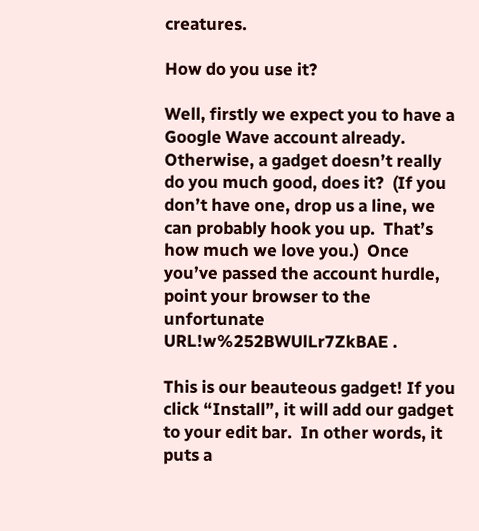creatures.

How do you use it?

Well, firstly we expect you to have a Google Wave account already.  Otherwise, a gadget doesn’t really do you much good, does it?  (If you don’t have one, drop us a line, we can probably hook you up.  That’s how much we love you.)  Once you’ve passed the account hurdle, point your browser to the unfortunate URL!w%252BWUlLr7ZkBAE .

This is our beauteous gadget! If you click “Install”, it will add our gadget to your edit bar.  In other words, it puts a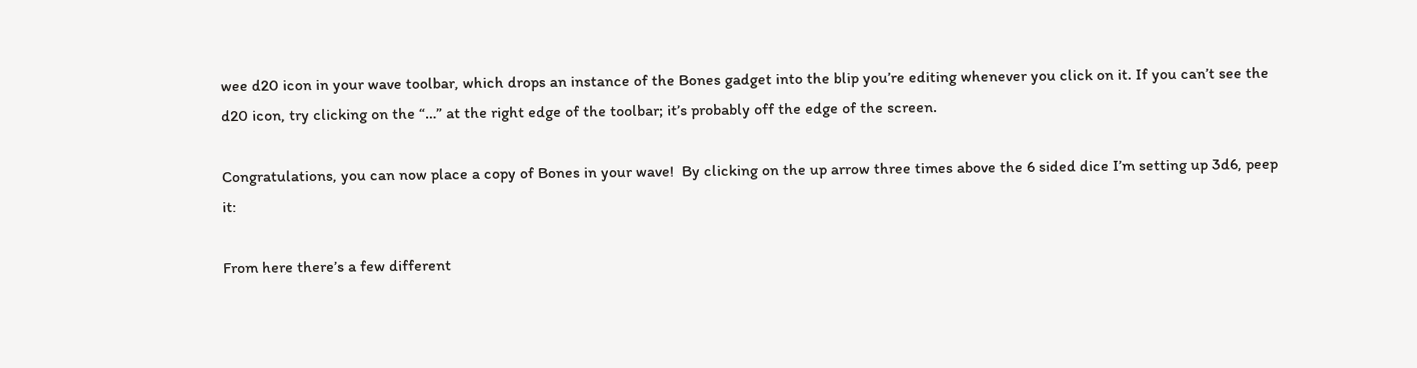wee d20 icon in your wave toolbar, which drops an instance of the Bones gadget into the blip you’re editing whenever you click on it. If you can’t see the d20 icon, try clicking on the “…” at the right edge of the toolbar; it’s probably off the edge of the screen.

Congratulations, you can now place a copy of Bones in your wave!  By clicking on the up arrow three times above the 6 sided dice I’m setting up 3d6, peep it:

From here there’s a few different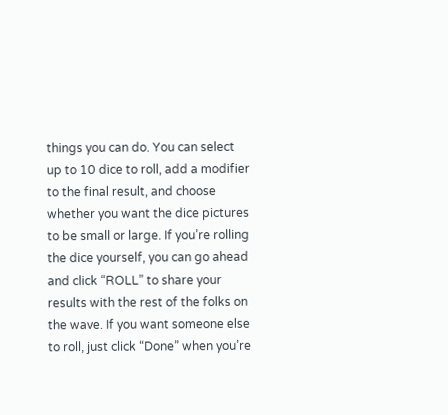things you can do. You can select up to 10 dice to roll, add a modifier to the final result, and choose whether you want the dice pictures to be small or large. If you’re rolling the dice yourself, you can go ahead and click “ROLL” to share your results with the rest of the folks on the wave. If you want someone else to roll, just click “Done” when you’re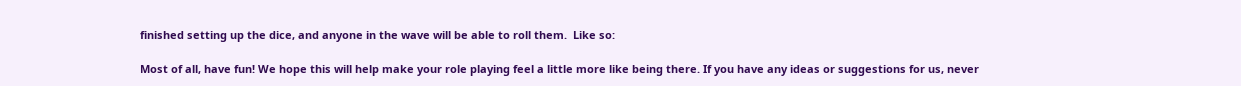finished setting up the dice, and anyone in the wave will be able to roll them.  Like so:

Most of all, have fun! We hope this will help make your role playing feel a little more like being there. If you have any ideas or suggestions for us, never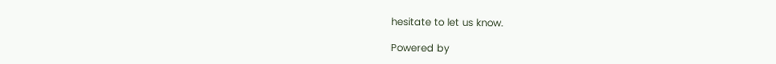hesitate to let us know.

Powered by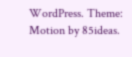WordPress. Theme: Motion by 85ideas.